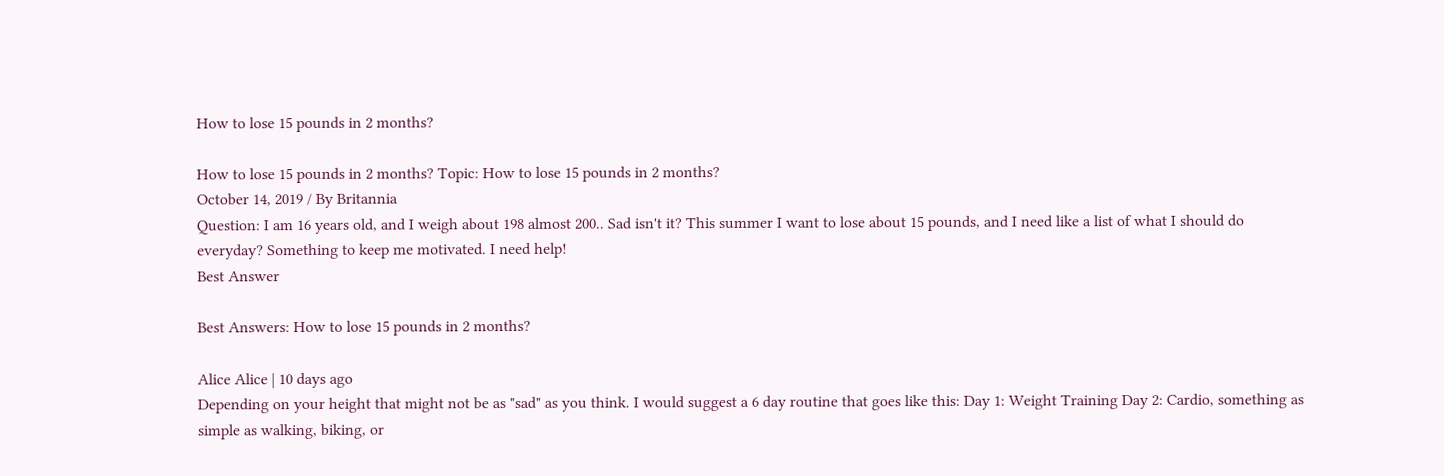How to lose 15 pounds in 2 months?

How to lose 15 pounds in 2 months? Topic: How to lose 15 pounds in 2 months?
October 14, 2019 / By Britannia
Question: I am 16 years old, and I weigh about 198 almost 200.. Sad isn't it? This summer I want to lose about 15 pounds, and I need like a list of what I should do everyday? Something to keep me motivated. I need help!
Best Answer

Best Answers: How to lose 15 pounds in 2 months?

Alice Alice | 10 days ago
Depending on your height that might not be as "sad" as you think. I would suggest a 6 day routine that goes like this: Day 1: Weight Training Day 2: Cardio, something as simple as walking, biking, or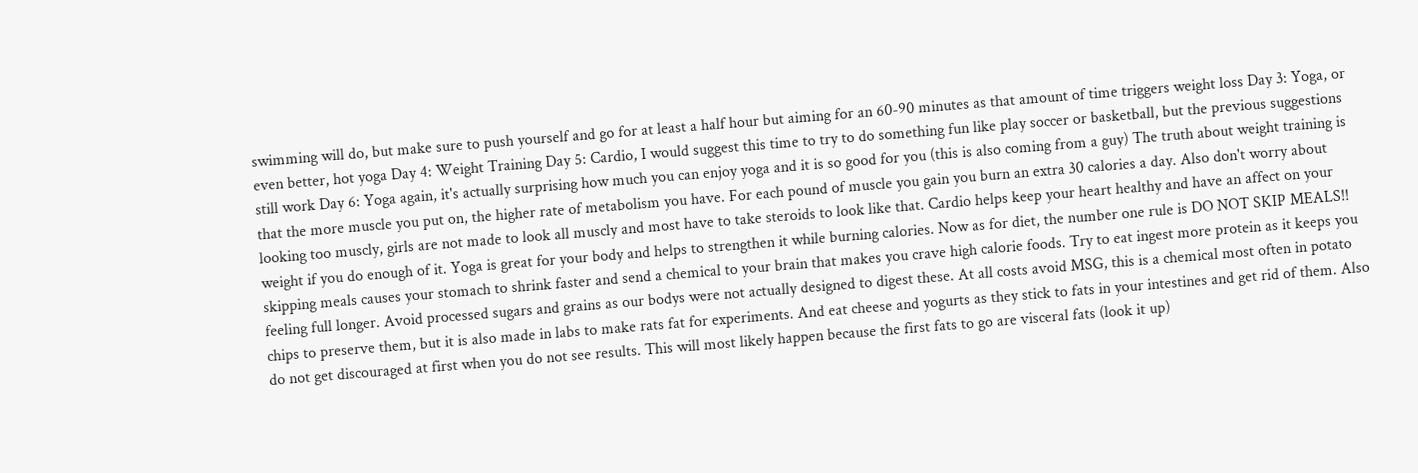swimming will do, but make sure to push yourself and go for at least a half hour but aiming for an 60-90 minutes as that amount of time triggers weight loss Day 3: Yoga, or even better, hot yoga Day 4: Weight Training Day 5: Cardio, I would suggest this time to try to do something fun like play soccer or basketball, but the previous suggestions still work Day 6: Yoga again, it's actually surprising how much you can enjoy yoga and it is so good for you (this is also coming from a guy) The truth about weight training is that the more muscle you put on, the higher rate of metabolism you have. For each pound of muscle you gain you burn an extra 30 calories a day. Also don't worry about looking too muscly, girls are not made to look all muscly and most have to take steroids to look like that. Cardio helps keep your heart healthy and have an affect on your weight if you do enough of it. Yoga is great for your body and helps to strengthen it while burning calories. Now as for diet, the number one rule is DO NOT SKIP MEALS!! skipping meals causes your stomach to shrink faster and send a chemical to your brain that makes you crave high calorie foods. Try to eat ingest more protein as it keeps you feeling full longer. Avoid processed sugars and grains as our bodys were not actually designed to digest these. At all costs avoid MSG, this is a chemical most often in potato chips to preserve them, but it is also made in labs to make rats fat for experiments. And eat cheese and yogurts as they stick to fats in your intestines and get rid of them. Also do not get discouraged at first when you do not see results. This will most likely happen because the first fats to go are visceral fats (look it up)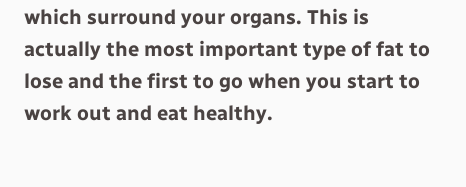which surround your organs. This is actually the most important type of fat to lose and the first to go when you start to work out and eat healthy.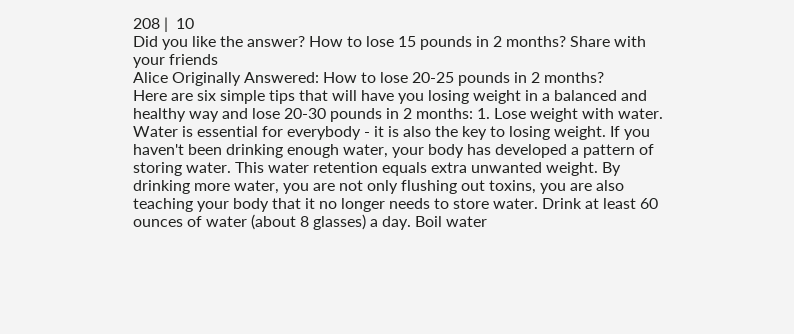208 |  10
Did you like the answer? How to lose 15 pounds in 2 months? Share with your friends
Alice Originally Answered: How to lose 20-25 pounds in 2 months?
Here are six simple tips that will have you losing weight in a balanced and healthy way and lose 20-30 pounds in 2 months: 1. Lose weight with water. Water is essential for everybody - it is also the key to losing weight. If you haven't been drinking enough water, your body has developed a pattern of storing water. This water retention equals extra unwanted weight. By drinking more water, you are not only flushing out toxins, you are also teaching your body that it no longer needs to store water. Drink at least 60 ounces of water (about 8 glasses) a day. Boil water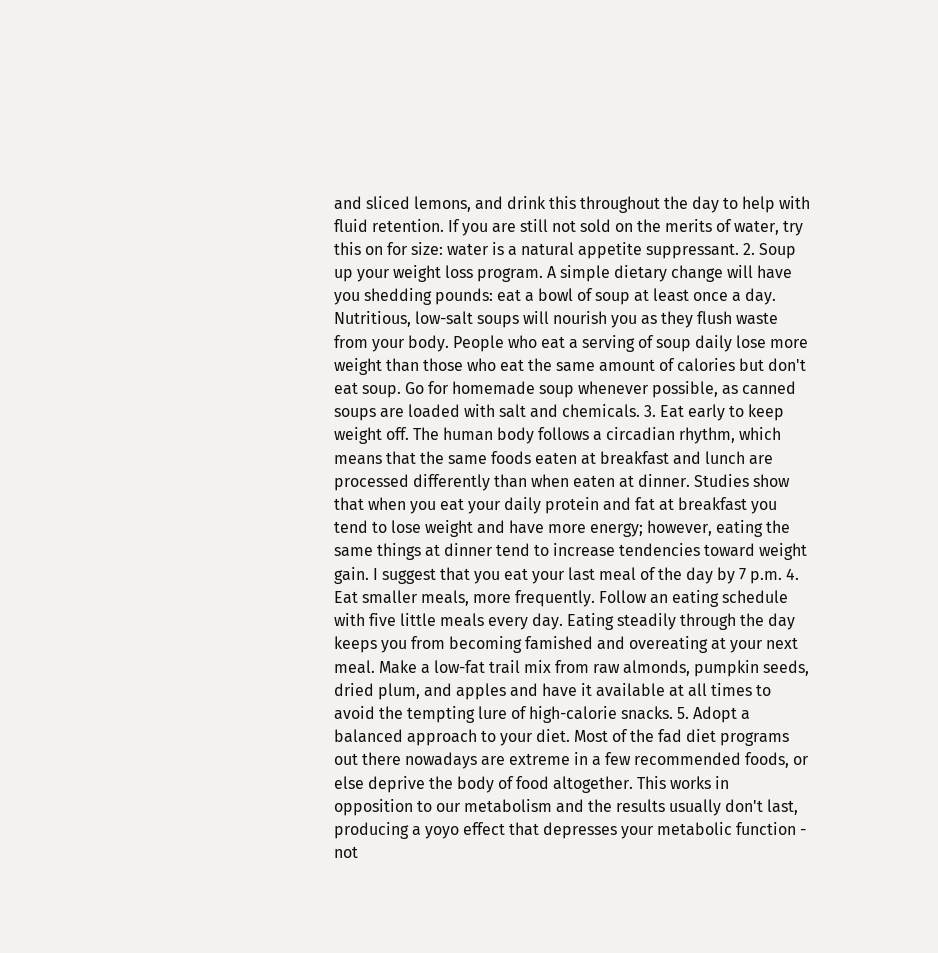and sliced lemons, and drink this throughout the day to help with fluid retention. If you are still not sold on the merits of water, try this on for size: water is a natural appetite suppressant. 2. Soup up your weight loss program. A simple dietary change will have you shedding pounds: eat a bowl of soup at least once a day. Nutritious, low-salt soups will nourish you as they flush waste from your body. People who eat a serving of soup daily lose more weight than those who eat the same amount of calories but don't eat soup. Go for homemade soup whenever possible, as canned soups are loaded with salt and chemicals. 3. Eat early to keep weight off. The human body follows a circadian rhythm, which means that the same foods eaten at breakfast and lunch are processed differently than when eaten at dinner. Studies show that when you eat your daily protein and fat at breakfast you tend to lose weight and have more energy; however, eating the same things at dinner tend to increase tendencies toward weight gain. I suggest that you eat your last meal of the day by 7 p.m. 4. Eat smaller meals, more frequently. Follow an eating schedule with five little meals every day. Eating steadily through the day keeps you from becoming famished and overeating at your next meal. Make a low-fat trail mix from raw almonds, pumpkin seeds, dried plum, and apples and have it available at all times to avoid the tempting lure of high-calorie snacks. 5. Adopt a balanced approach to your diet. Most of the fad diet programs out there nowadays are extreme in a few recommended foods, or else deprive the body of food altogether. This works in opposition to our metabolism and the results usually don't last, producing a yoyo effect that depresses your metabolic function - not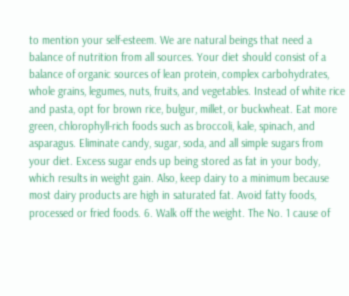to mention your self-esteem. We are natural beings that need a balance of nutrition from all sources. Your diet should consist of a balance of organic sources of lean protein, complex carbohydrates, whole grains, legumes, nuts, fruits, and vegetables. Instead of white rice and pasta, opt for brown rice, bulgur, millet, or buckwheat. Eat more green, chlorophyll-rich foods such as broccoli, kale, spinach, and asparagus. Eliminate candy, sugar, soda, and all simple sugars from your diet. Excess sugar ends up being stored as fat in your body, which results in weight gain. Also, keep dairy to a minimum because most dairy products are high in saturated fat. Avoid fatty foods, processed or fried foods. 6. Walk off the weight. The No. 1 cause of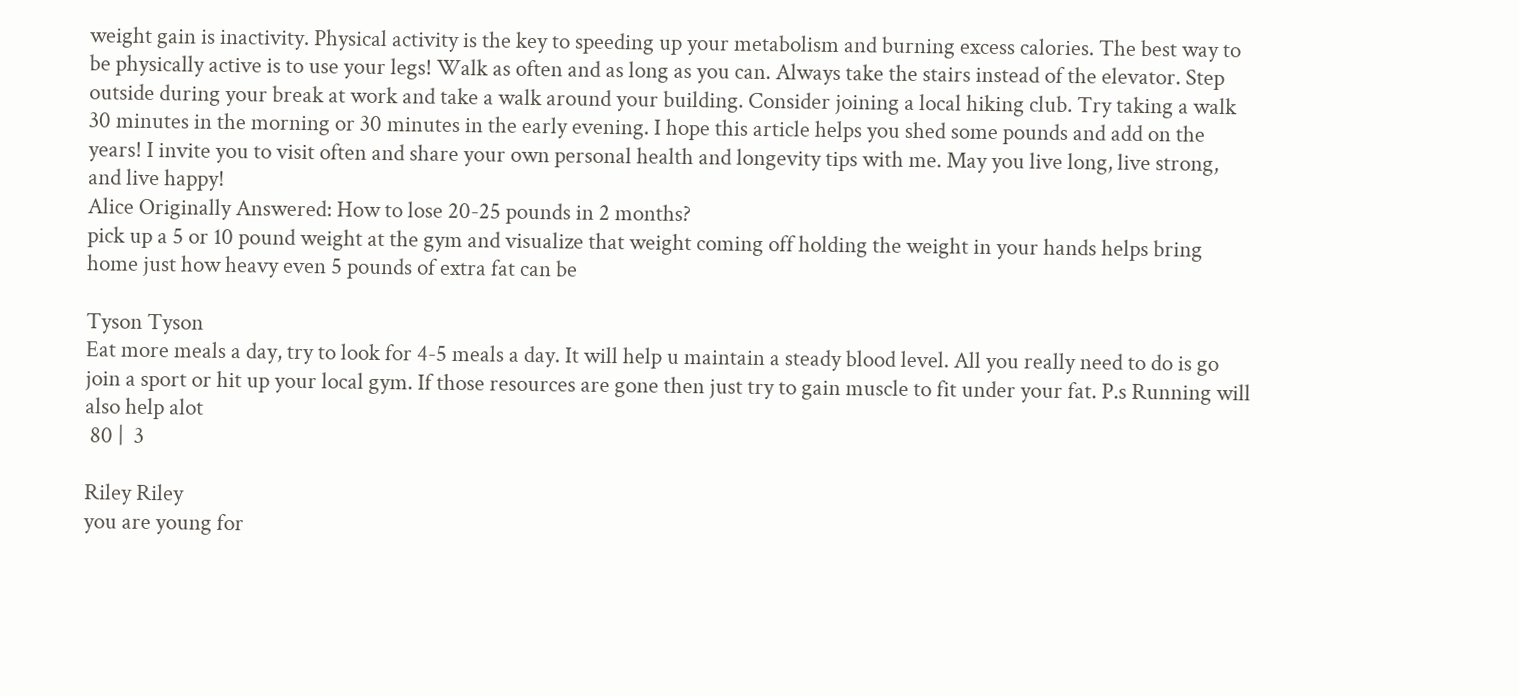weight gain is inactivity. Physical activity is the key to speeding up your metabolism and burning excess calories. The best way to be physically active is to use your legs! Walk as often and as long as you can. Always take the stairs instead of the elevator. Step outside during your break at work and take a walk around your building. Consider joining a local hiking club. Try taking a walk 30 minutes in the morning or 30 minutes in the early evening. I hope this article helps you shed some pounds and add on the years! I invite you to visit often and share your own personal health and longevity tips with me. May you live long, live strong, and live happy!
Alice Originally Answered: How to lose 20-25 pounds in 2 months?
pick up a 5 or 10 pound weight at the gym and visualize that weight coming off holding the weight in your hands helps bring home just how heavy even 5 pounds of extra fat can be

Tyson Tyson
Eat more meals a day, try to look for 4-5 meals a day. It will help u maintain a steady blood level. All you really need to do is go join a sport or hit up your local gym. If those resources are gone then just try to gain muscle to fit under your fat. P.s Running will also help alot
 80 |  3

Riley Riley
you are young for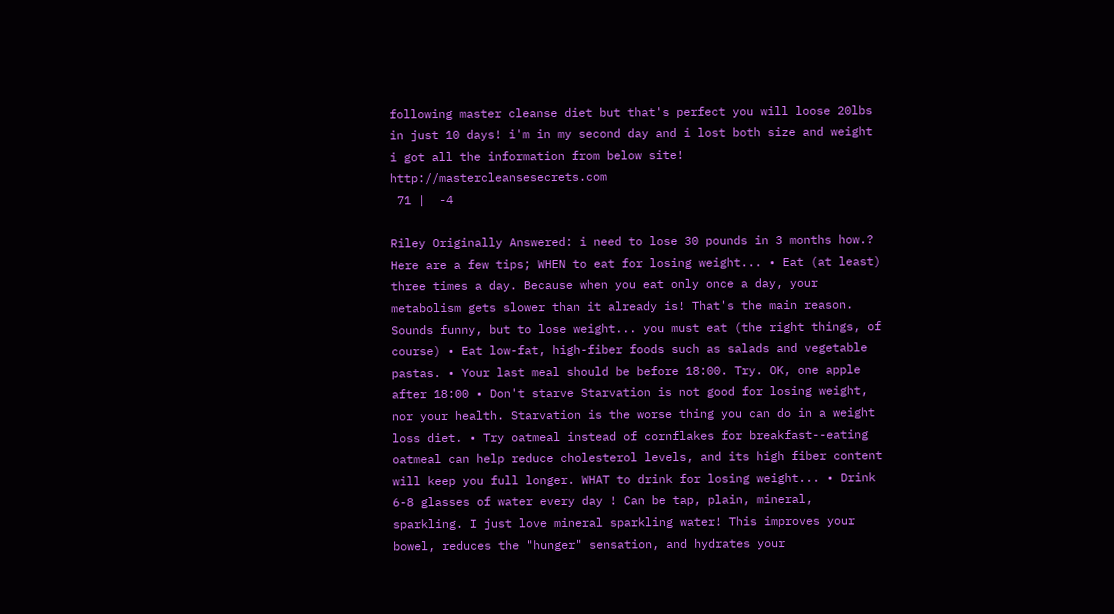following master cleanse diet but that's perfect you will loose 20lbs in just 10 days! i'm in my second day and i lost both size and weight i got all the information from below site! http://mastercleansesecrets.com
 71 |  -4

Riley Originally Answered: i need to lose 30 pounds in 3 months how.?
Here are a few tips; WHEN to eat for losing weight... • Eat (at least) three times a day. Because when you eat only once a day, your metabolism gets slower than it already is! That's the main reason. Sounds funny, but to lose weight... you must eat (the right things, of course) • Eat low-fat, high-fiber foods such as salads and vegetable pastas. • Your last meal should be before 18:00. Try. OK, one apple after 18:00 • Don't starve Starvation is not good for losing weight, nor your health. Starvation is the worse thing you can do in a weight loss diet. • Try oatmeal instead of cornflakes for breakfast--eating oatmeal can help reduce cholesterol levels, and its high fiber content will keep you full longer. WHAT to drink for losing weight... • Drink 6-8 glasses of water every day ! Can be tap, plain, mineral, sparkling. I just love mineral sparkling water! This improves your bowel, reduces the "hunger" sensation, and hydrates your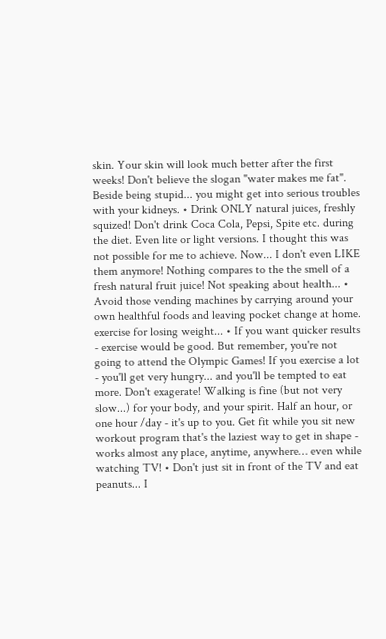skin. Your skin will look much better after the first weeks! Don't believe the slogan "water makes me fat". Beside being stupid... you might get into serious troubles with your kidneys. • Drink ONLY natural juices, freshly squized! Don't drink Coca Cola, Pepsi, Spite etc. during the diet. Even lite or light versions. I thought this was not possible for me to achieve. Now... I don't even LIKE them anymore! Nothing compares to the the smell of a fresh natural fruit juice! Not speaking about health... • Avoid those vending machines by carrying around your own healthful foods and leaving pocket change at home. exercise for losing weight... • If you want quicker results - exercise would be good. But remember, you're not going to attend the Olympic Games! If you exercise a lot - you'll get very hungry... and you'll be tempted to eat more. Don't exagerate! Walking is fine (but not very slow...) for your body, and your spirit. Half an hour, or one hour /day - it's up to you. Get fit while you sit new workout program that's the laziest way to get in shape - works almost any place, anytime, anywhere… even while watching TV! • Don't just sit in front of the TV and eat peanuts... I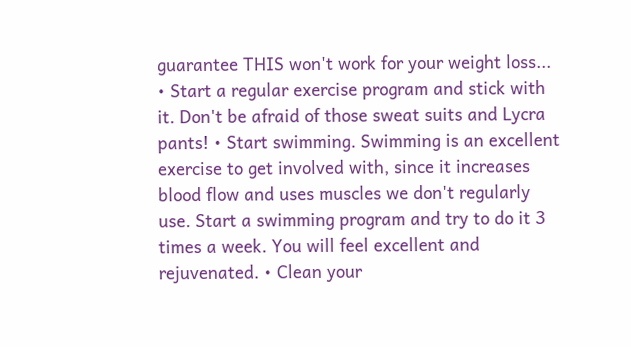guarantee THIS won't work for your weight loss... • Start a regular exercise program and stick with it. Don't be afraid of those sweat suits and Lycra pants! • Start swimming. Swimming is an excellent exercise to get involved with, since it increases blood flow and uses muscles we don't regularly use. Start a swimming program and try to do it 3 times a week. You will feel excellent and rejuvenated. • Clean your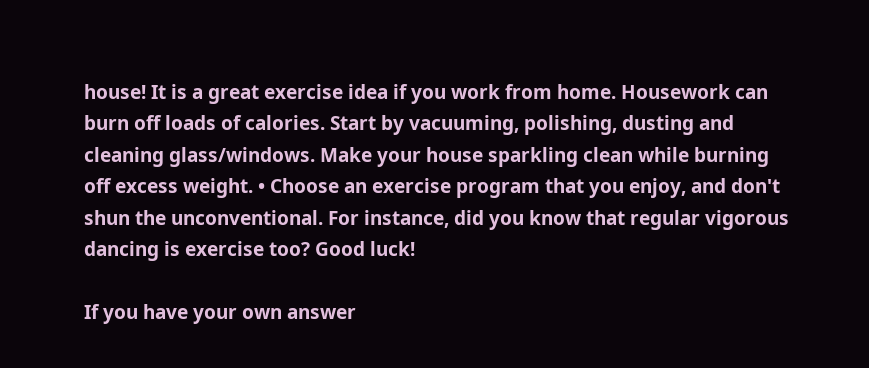house! It is a great exercise idea if you work from home. Housework can burn off loads of calories. Start by vacuuming, polishing, dusting and cleaning glass/windows. Make your house sparkling clean while burning off excess weight. • Choose an exercise program that you enjoy, and don't shun the unconventional. For instance, did you know that regular vigorous dancing is exercise too? Good luck!

If you have your own answer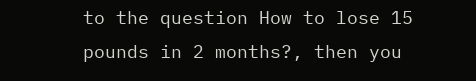to the question How to lose 15 pounds in 2 months?, then you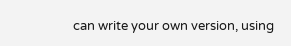can write your own version, using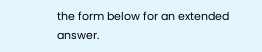the form below for an extended answer.